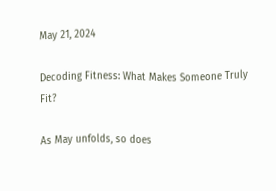May 21, 2024

Decoding Fitness: What Makes Someone Truly Fit?

As May unfolds, so does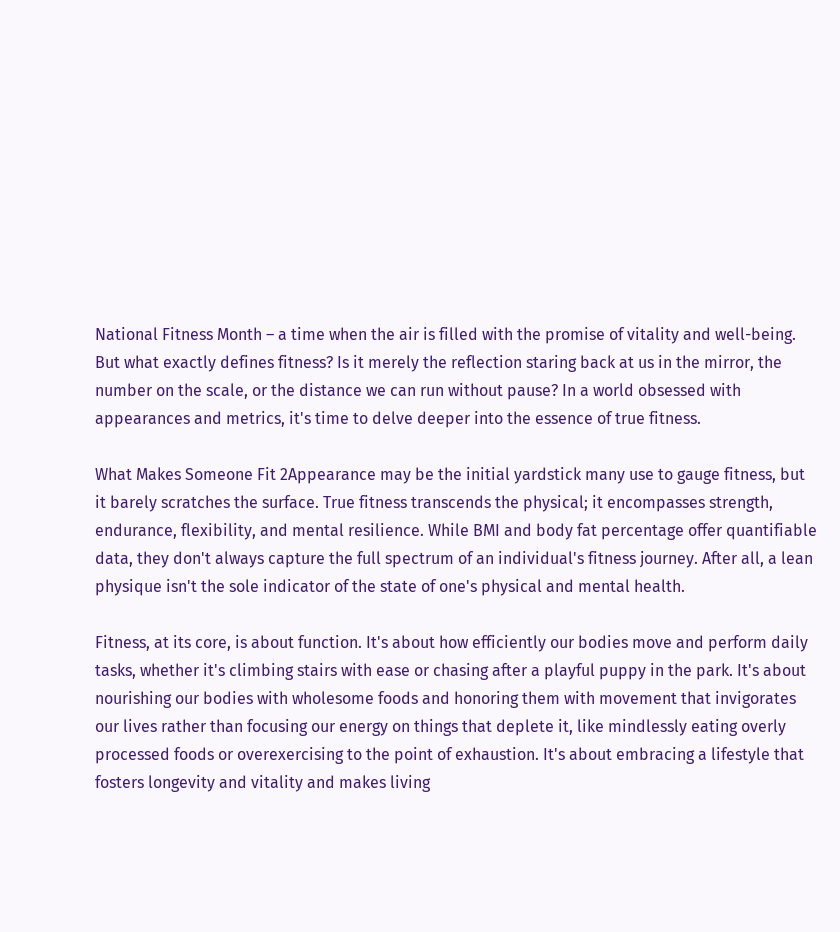National Fitness Month – a time when the air is filled with the promise of vitality and well-being. But what exactly defines fitness? Is it merely the reflection staring back at us in the mirror, the number on the scale, or the distance we can run without pause? In a world obsessed with appearances and metrics, it's time to delve deeper into the essence of true fitness.

What Makes Someone Fit 2Appearance may be the initial yardstick many use to gauge fitness, but it barely scratches the surface. True fitness transcends the physical; it encompasses strength, endurance, flexibility, and mental resilience. While BMI and body fat percentage offer quantifiable data, they don't always capture the full spectrum of an individual's fitness journey. After all, a lean physique isn't the sole indicator of the state of one's physical and mental health.

Fitness, at its core, is about function. It's about how efficiently our bodies move and perform daily tasks, whether it's climbing stairs with ease or chasing after a playful puppy in the park. It's about nourishing our bodies with wholesome foods and honoring them with movement that invigorates our lives rather than focusing our energy on things that deplete it, like mindlessly eating overly processed foods or overexercising to the point of exhaustion. It's about embracing a lifestyle that fosters longevity and vitality and makes living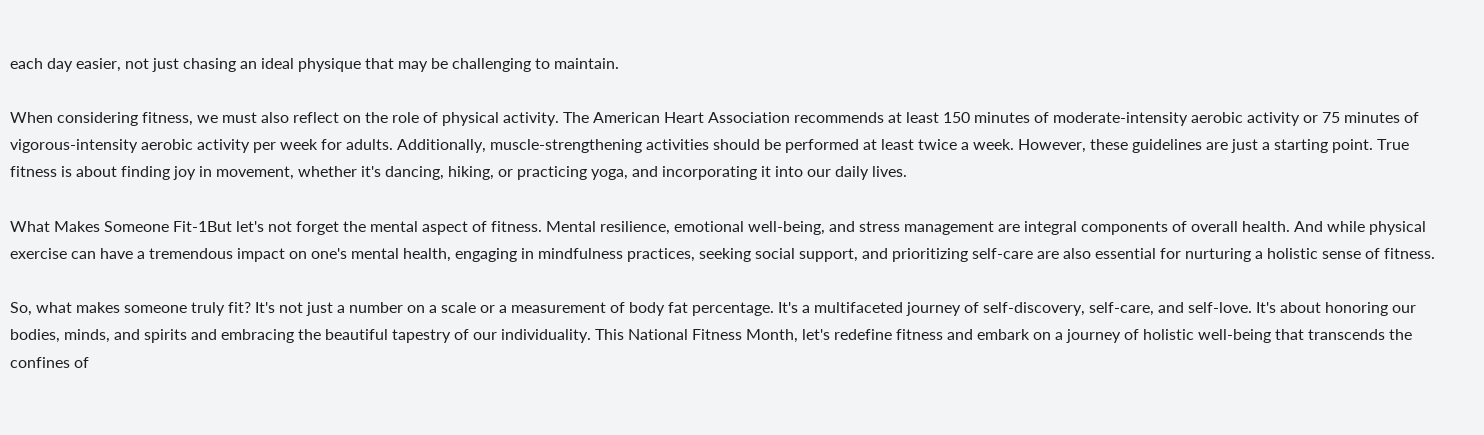each day easier, not just chasing an ideal physique that may be challenging to maintain.

When considering fitness, we must also reflect on the role of physical activity. The American Heart Association recommends at least 150 minutes of moderate-intensity aerobic activity or 75 minutes of vigorous-intensity aerobic activity per week for adults. Additionally, muscle-strengthening activities should be performed at least twice a week. However, these guidelines are just a starting point. True fitness is about finding joy in movement, whether it's dancing, hiking, or practicing yoga, and incorporating it into our daily lives.

What Makes Someone Fit-1But let's not forget the mental aspect of fitness. Mental resilience, emotional well-being, and stress management are integral components of overall health. And while physical exercise can have a tremendous impact on one's mental health, engaging in mindfulness practices, seeking social support, and prioritizing self-care are also essential for nurturing a holistic sense of fitness.

So, what makes someone truly fit? It's not just a number on a scale or a measurement of body fat percentage. It's a multifaceted journey of self-discovery, self-care, and self-love. It's about honoring our bodies, minds, and spirits and embracing the beautiful tapestry of our individuality. This National Fitness Month, let's redefine fitness and embark on a journey of holistic well-being that transcends the confines of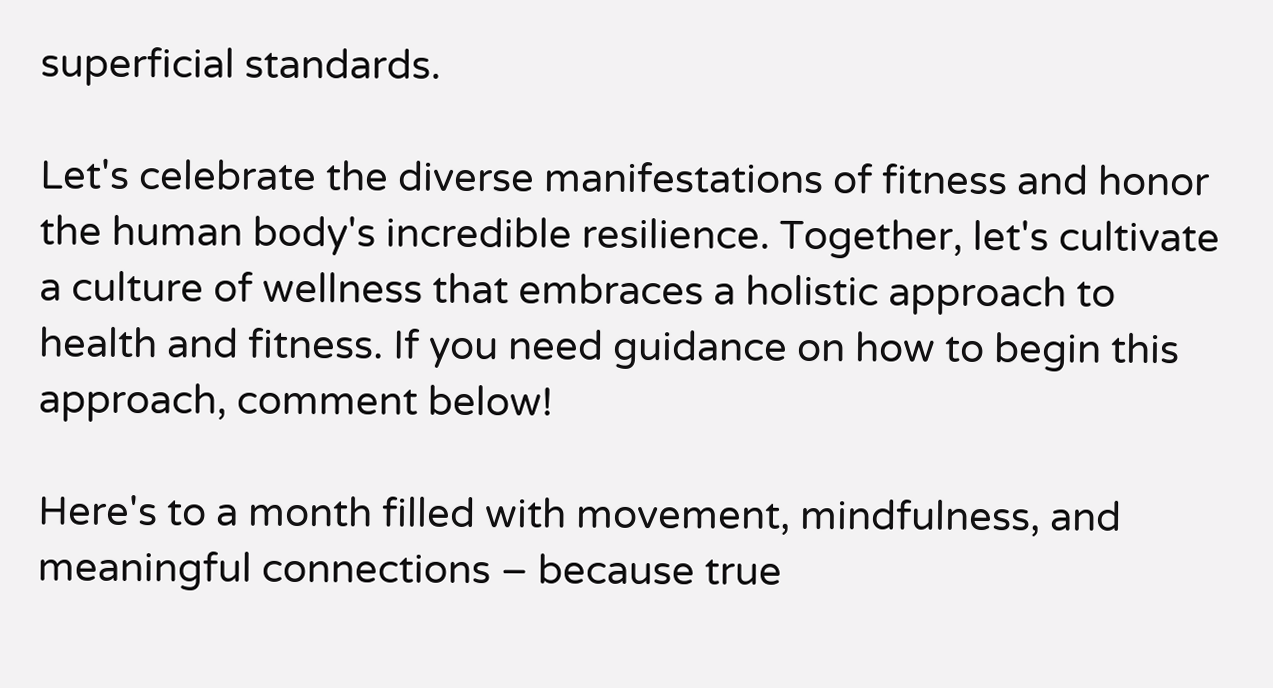superficial standards.

Let's celebrate the diverse manifestations of fitness and honor the human body's incredible resilience. Together, let's cultivate a culture of wellness that embraces a holistic approach to health and fitness. If you need guidance on how to begin this approach, comment below!

Here's to a month filled with movement, mindfulness, and meaningful connections – because true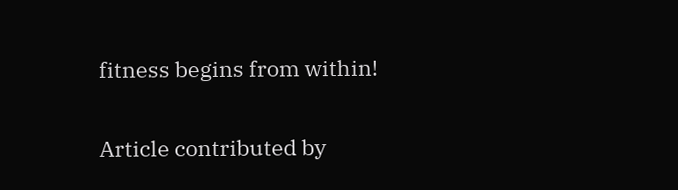fitness begins from within!

Article contributed by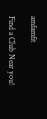amfamfit

Find a Club Near you!